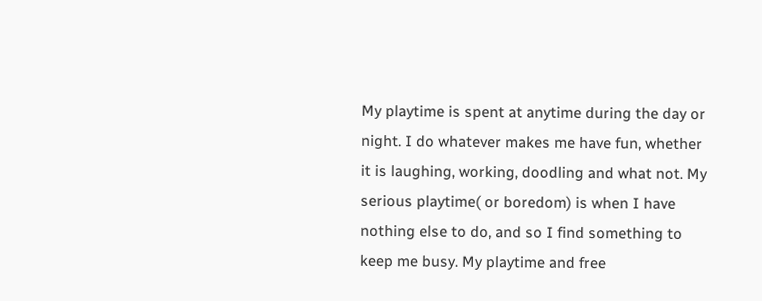My playtime is spent at anytime during the day or night. I do whatever makes me have fun, whether it is laughing, working, doodling and what not. My serious playtime( or boredom) is when I have nothing else to do, and so I find something to keep me busy. My playtime and free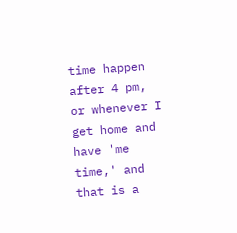time happen after 4 pm, or whenever I get home and have 'me time,' and that is a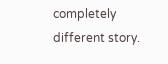completely different story.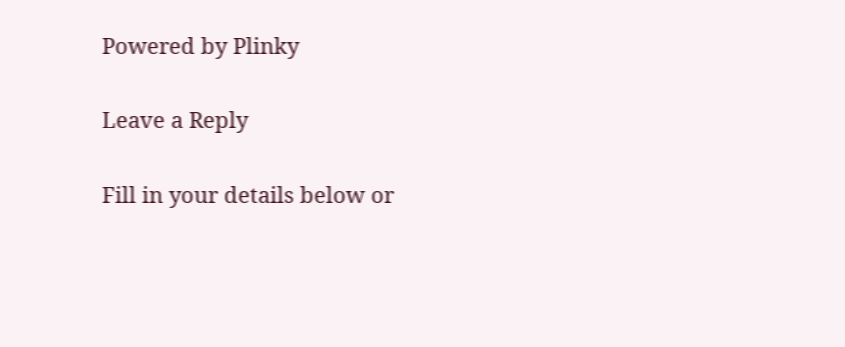Powered by Plinky

Leave a Reply

Fill in your details below or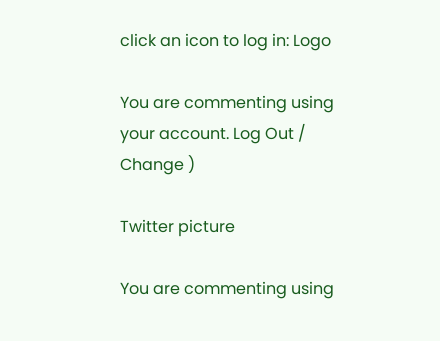click an icon to log in: Logo

You are commenting using your account. Log Out /  Change )

Twitter picture

You are commenting using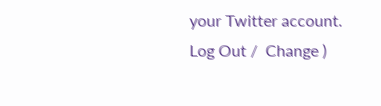your Twitter account. Log Out /  Change )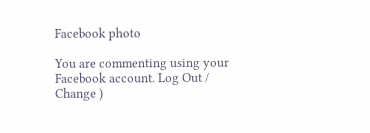Facebook photo

You are commenting using your Facebook account. Log Out /  Change )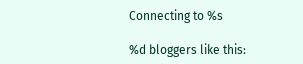Connecting to %s

%d bloggers like this: